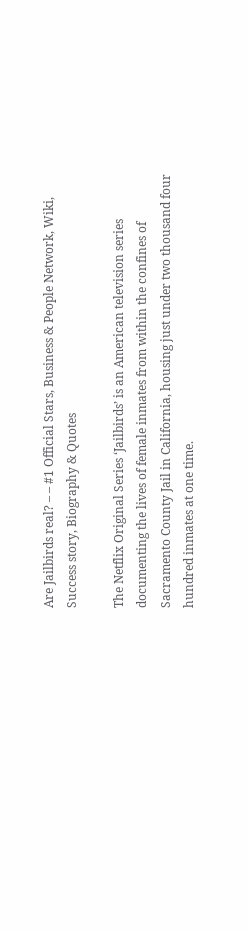Are Jailbirds real? – – #1 Official Stars, Business & People Network, Wiki, Success story, Biography & Quotes

The Netflix Original Series ‘Jailbirds’ is an American television series documenting the lives of female inmates from within the confines of Sacramento County Jail in California, housing just under two thousand four hundred inmates at one time.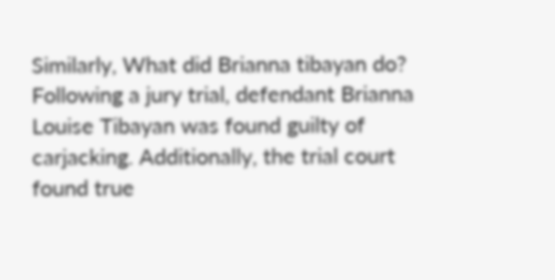Similarly, What did Brianna tibayan do? Following a jury trial, defendant Brianna Louise Tibayan was found guilty of carjacking. Additionally, the trial court found true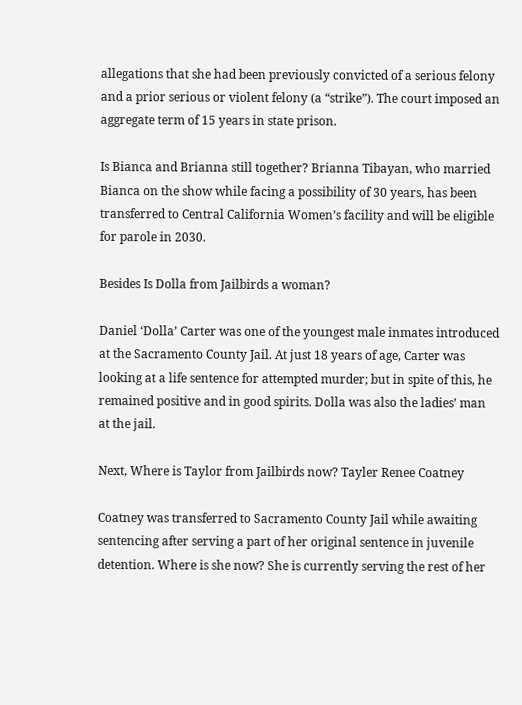allegations that she had been previously convicted of a serious felony and a prior serious or violent felony (a “strike”). The court imposed an aggregate term of 15 years in state prison.

Is Bianca and Brianna still together? Brianna Tibayan, who married Bianca on the show while facing a possibility of 30 years, has been transferred to Central California Women’s facility and will be eligible for parole in 2030.

Besides Is Dolla from Jailbirds a woman?

Daniel ‘Dolla’ Carter was one of the youngest male inmates introduced at the Sacramento County Jail. At just 18 years of age, Carter was looking at a life sentence for attempted murder; but in spite of this, he remained positive and in good spirits. Dolla was also the ladies’ man at the jail.

Next, Where is Taylor from Jailbirds now? Tayler Renee Coatney

Coatney was transferred to Sacramento County Jail while awaiting sentencing after serving a part of her original sentence in juvenile detention. Where is she now? She is currently serving the rest of her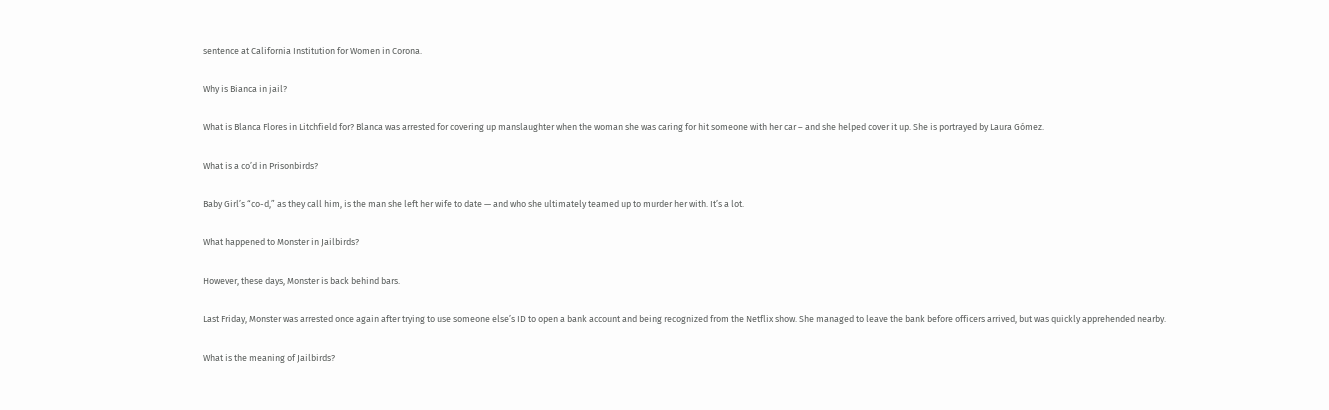sentence at California Institution for Women in Corona.

Why is Bianca in jail?

What is Blanca Flores in Litchfield for? Blanca was arrested for covering up manslaughter when the woman she was caring for hit someone with her car – and she helped cover it up. She is portrayed by Laura Gómez.

What is a co’d in Prisonbirds?

Baby Girl’s “co-d,” as they call him, is the man she left her wife to date — and who she ultimately teamed up to murder her with. It’s a lot.

What happened to Monster in Jailbirds?

However, these days, Monster is back behind bars.

Last Friday, Monster was arrested once again after trying to use someone else’s ID to open a bank account and being recognized from the Netflix show. She managed to leave the bank before officers arrived, but was quickly apprehended nearby.

What is the meaning of Jailbirds?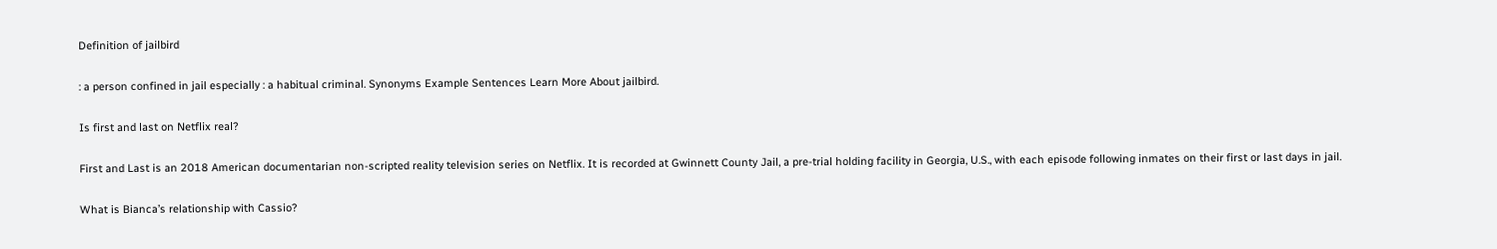Definition of jailbird

: a person confined in jail especially : a habitual criminal. Synonyms Example Sentences Learn More About jailbird.

Is first and last on Netflix real?

First and Last is an 2018 American documentarian non-scripted reality television series on Netflix. It is recorded at Gwinnett County Jail, a pre-trial holding facility in Georgia, U.S., with each episode following inmates on their first or last days in jail.

What is Bianca’s relationship with Cassio?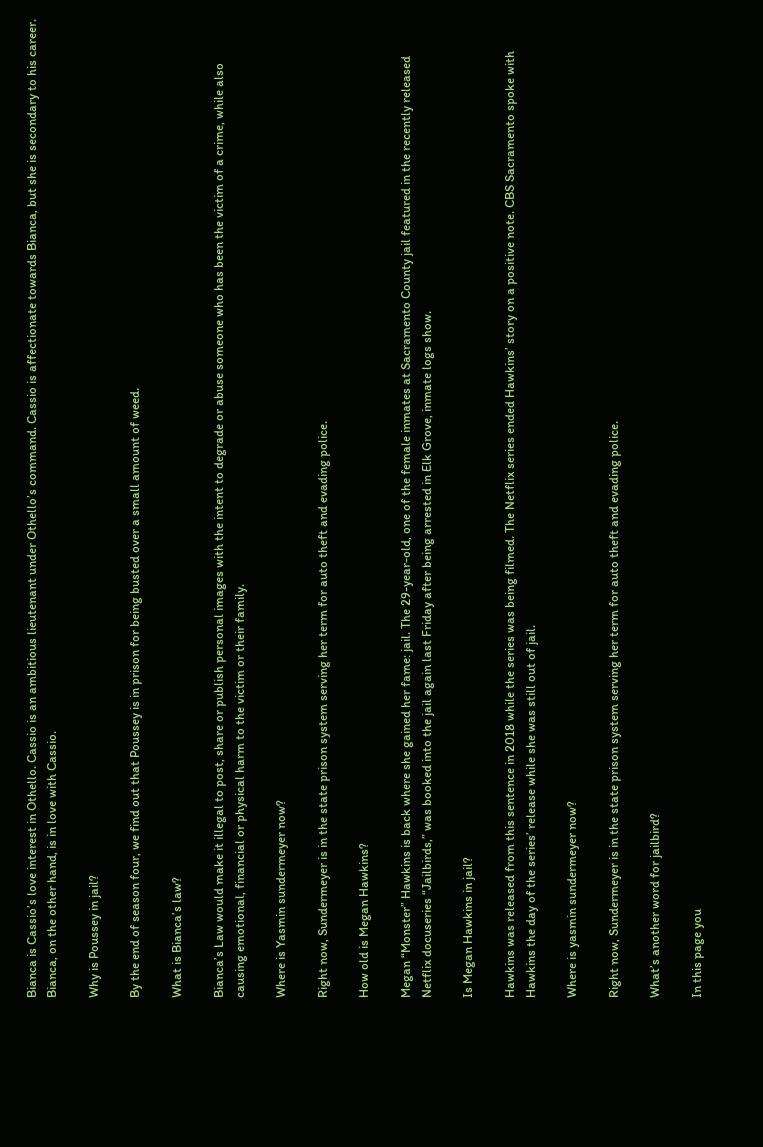Bianca is Cassio’s love interest in Othello. Cassio is an ambitious lieutenant under Othello’s command. Cassio is affectionate towards Bianca, but she is secondary to his career. Bianca, on the other hand, is in love with Cassio.

Why is Poussey in jail?

By the end of season four, we find out that Poussey is in prison for being busted over a small amount of weed.

What is Bianca’s law?

Bianca’s Law would make it illegal to post, share or publish personal images with the intent to degrade or abuse someone who has been the victim of a crime, while also causing emotional, financial or physical harm to the victim or their family.

Where is Yasmin sundermeyer now?

Right now, Sundermeyer is in the state prison system serving her term for auto theft and evading police.

How old is Megan Hawkins?

Megan “Monster” Hawkins is back where she gained her fame: jail. The 29-year-old, one of the female inmates at Sacramento County jail featured in the recently released Netflix docuseries “Jailbirds,” was booked into the jail again last Friday after being arrested in Elk Grove, inmate logs show.

Is Megan Hawkins in jail?

Hawkins was released from this sentence in 2018 while the series was being filmed. The Netflix series ended Hawkins’ story on a positive note. CBS Sacramento spoke with Hawkins the day of the series’ release while she was still out of jail.

Where is yasmin sundermeyer now?

Right now, Sundermeyer is in the state prison system serving her term for auto theft and evading police.

What’s another word for jailbird?

In this page you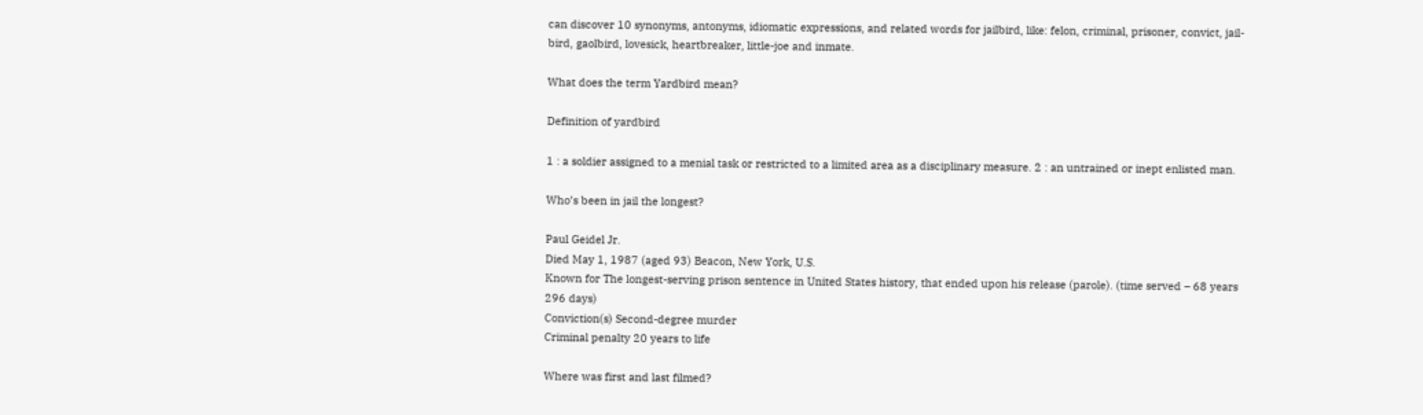can discover 10 synonyms, antonyms, idiomatic expressions, and related words for jailbird, like: felon, criminal, prisoner, convict, jail-bird, gaolbird, lovesick, heartbreaker, little-joe and inmate.

What does the term Yardbird mean?

Definition of yardbird

1 : a soldier assigned to a menial task or restricted to a limited area as a disciplinary measure. 2 : an untrained or inept enlisted man.

Who’s been in jail the longest?

Paul Geidel Jr.
Died May 1, 1987 (aged 93) Beacon, New York, U.S.
Known for The longest-serving prison sentence in United States history, that ended upon his release (parole). (time served – 68 years 296 days)
Conviction(s) Second-degree murder
Criminal penalty 20 years to life

Where was first and last filmed?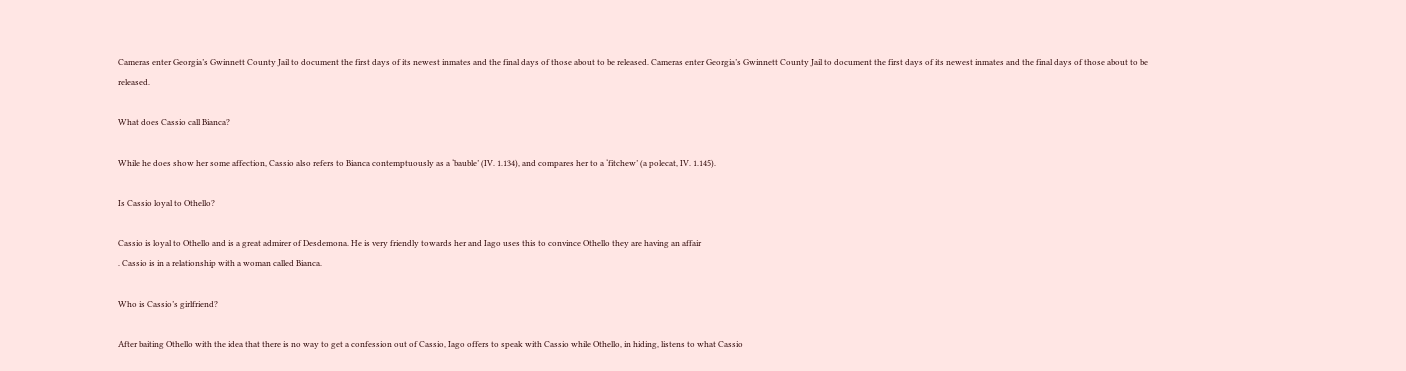Cameras enter Georgia’s Gwinnett County Jail to document the first days of its newest inmates and the final days of those about to be released. Cameras enter Georgia’s Gwinnett County Jail to document the first days of its newest inmates and the final days of those about to be released.

What does Cassio call Bianca?

While he does show her some affection, Cassio also refers to Bianca contemptuously as a ‘bauble’ (IV. 1.134), and compares her to a ‘fitchew’ (a polecat, IV. 1.145).

Is Cassio loyal to Othello?

Cassio is loyal to Othello and is a great admirer of Desdemona. He is very friendly towards her and Iago uses this to convince Othello they are having an affair
. Cassio is in a relationship with a woman called Bianca.

Who is Cassio’s girlfriend?

After baiting Othello with the idea that there is no way to get a confession out of Cassio, Iago offers to speak with Cassio while Othello, in hiding, listens to what Cassio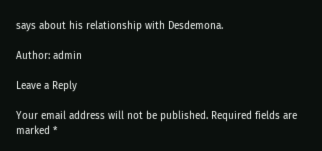says about his relationship with Desdemona.

Author: admin

Leave a Reply

Your email address will not be published. Required fields are marked *